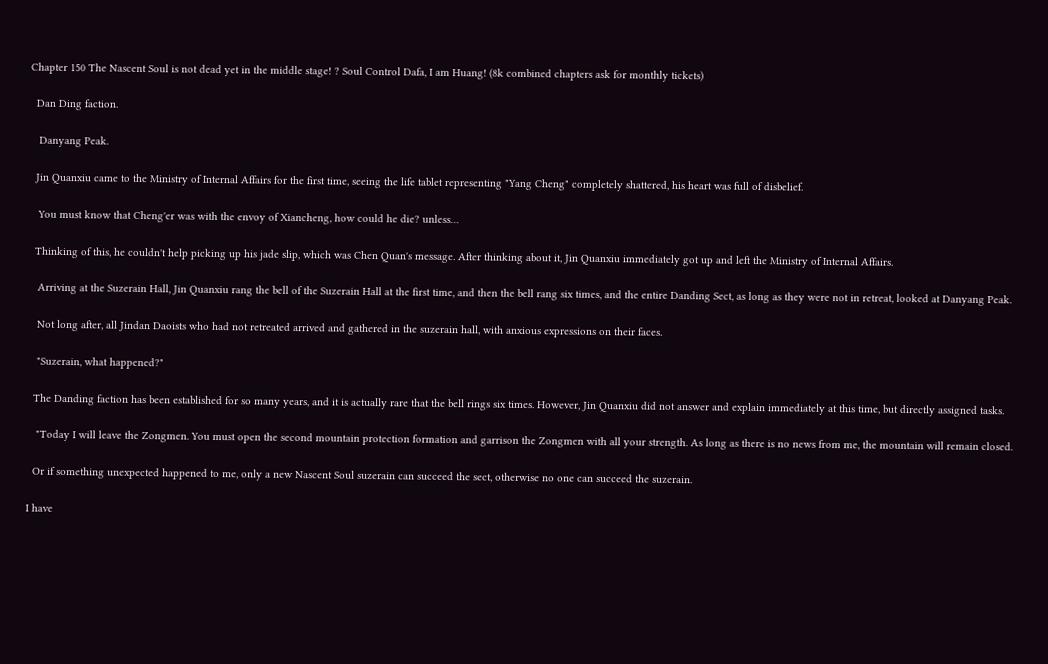Chapter 150 The Nascent Soul is not dead yet in the middle stage! ? Soul Control Dafa, I am Huang! (8k combined chapters ask for monthly tickets)

  Dan Ding faction.

   Danyang Peak.

  Jin Quanxiu came to the Ministry of Internal Affairs for the first time, seeing the life tablet representing "Yang Cheng" completely shattered, his heart was full of disbelief.

   You must know that Cheng'er was with the envoy of Xiancheng, how could he die? unless…

  Thinking of this, he couldn't help picking up his jade slip, which was Chen Quan's message. After thinking about it, Jin Quanxiu immediately got up and left the Ministry of Internal Affairs.

   Arriving at the Suzerain Hall, Jin Quanxiu rang the bell of the Suzerain Hall at the first time, and then the bell rang six times, and the entire Danding Sect, as long as they were not in retreat, looked at Danyang Peak.

   Not long after, all Jindan Daoists who had not retreated arrived and gathered in the suzerain hall, with anxious expressions on their faces.

   "Suzerain, what happened?"

  The Danding faction has been established for so many years, and it is actually rare that the bell rings six times. However, Jin Quanxiu did not answer and explain immediately at this time, but directly assigned tasks.

   "Today I will leave the Zongmen. You must open the second mountain protection formation and garrison the Zongmen with all your strength. As long as there is no news from me, the mountain will remain closed.

  Or if something unexpected happened to me, only a new Nascent Soul suzerain can succeed the sect, otherwise no one can succeed the suzerain.

I have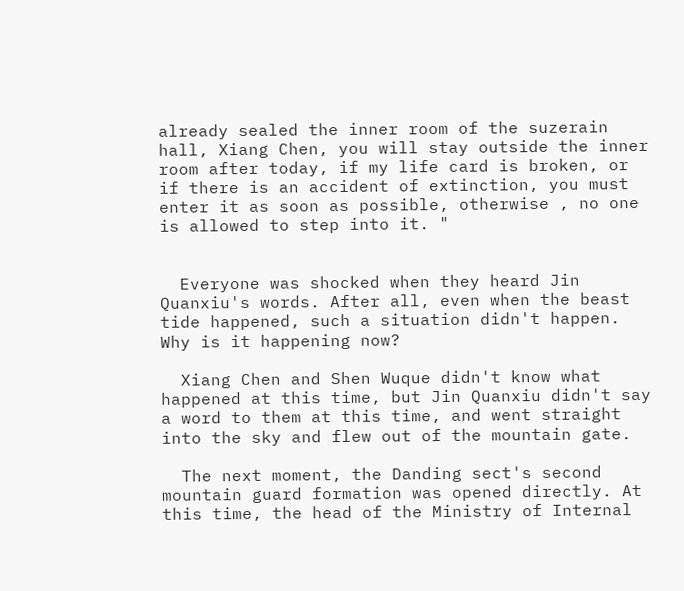already sealed the inner room of the suzerain hall, Xiang Chen, you will stay outside the inner room after today, if my life card is broken, or if there is an accident of extinction, you must enter it as soon as possible, otherwise , no one is allowed to step into it. "


  Everyone was shocked when they heard Jin Quanxiu's words. After all, even when the beast tide happened, such a situation didn't happen. Why is it happening now?

  Xiang Chen and Shen Wuque didn't know what happened at this time, but Jin Quanxiu didn't say a word to them at this time, and went straight into the sky and flew out of the mountain gate.

  The next moment, the Danding sect's second mountain guard formation was opened directly. At this time, the head of the Ministry of Internal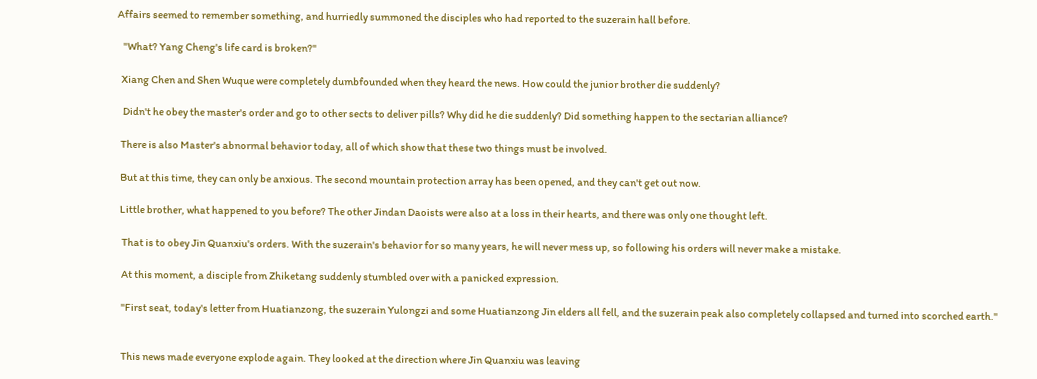Affairs seemed to remember something, and hurriedly summoned the disciples who had reported to the suzerain hall before.

   "What? Yang Cheng's life card is broken?"

  Xiang Chen and Shen Wuque were completely dumbfounded when they heard the news. How could the junior brother die suddenly?

   Didn't he obey the master's order and go to other sects to deliver pills? Why did he die suddenly? Did something happen to the sectarian alliance?

  There is also Master's abnormal behavior today, all of which show that these two things must be involved.

  But at this time, they can only be anxious. The second mountain protection array has been opened, and they can't get out now.

  Little brother, what happened to you before? The other Jindan Daoists were also at a loss in their hearts, and there was only one thought left.

   That is to obey Jin Quanxiu's orders. With the suzerain's behavior for so many years, he will never mess up, so following his orders will never make a mistake.

   At this moment, a disciple from Zhiketang suddenly stumbled over with a panicked expression.

   "First seat, today's letter from Huatianzong, the suzerain Yulongzi and some Huatianzong Jin elders all fell, and the suzerain peak also completely collapsed and turned into scorched earth."


   This news made everyone explode again. They looked at the direction where Jin Quanxiu was leaving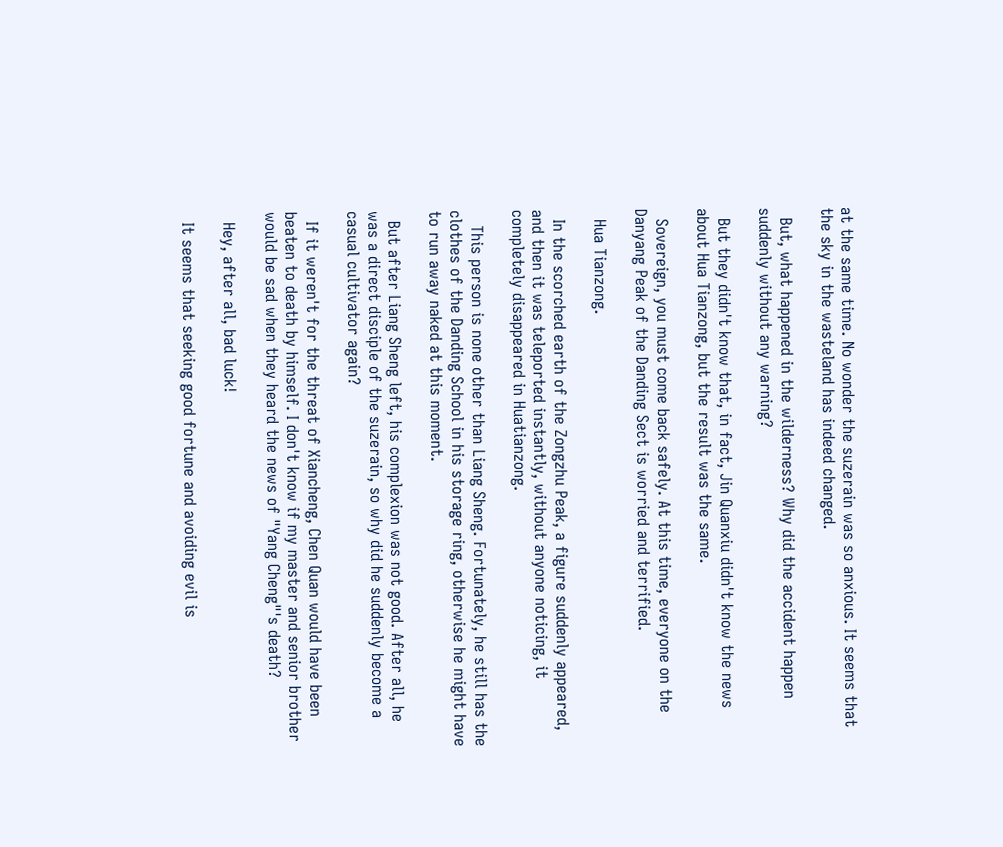at the same time. No wonder the suzerain was so anxious. It seems that the sky in the wasteland has indeed changed.

  But, what happened in the wilderness? Why did the accident happen suddenly without any warning?

  But they didn't know that, in fact, Jin Quanxiu didn't know the news about Hua Tianzong, but the result was the same.

  Sovereign, you must come back safely. At this time, everyone on the Danyang Peak of the Danding Sect is worried and terrified.

  Hua Tianzong.

  In the scorched earth of the Zongzhu Peak, a figure suddenly appeared, and then it was teleported instantly, without anyone noticing, it completely disappeared in Huatianzong.

   This person is none other than Liang Sheng. Fortunately, he still has the clothes of the Danding School in his storage ring, otherwise he might have to run away naked at this moment.

  But after Liang Sheng left, his complexion was not good. After all, he was a direct disciple of the suzerain, so why did he suddenly become a casual cultivator again?

  If it weren't for the threat of Xiancheng, Chen Quan would have been beaten to death by himself. I don't know if my master and senior brother would be sad when they heard the news of "Yang Cheng"'s death?

  Hey, after all, bad luck!

  It seems that seeking good fortune and avoiding evil is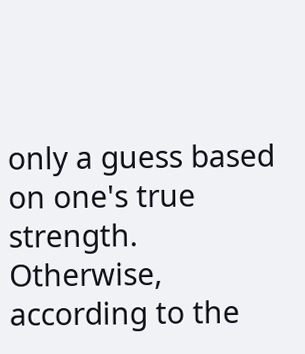only a guess based on one's true strength. Otherwise, according to the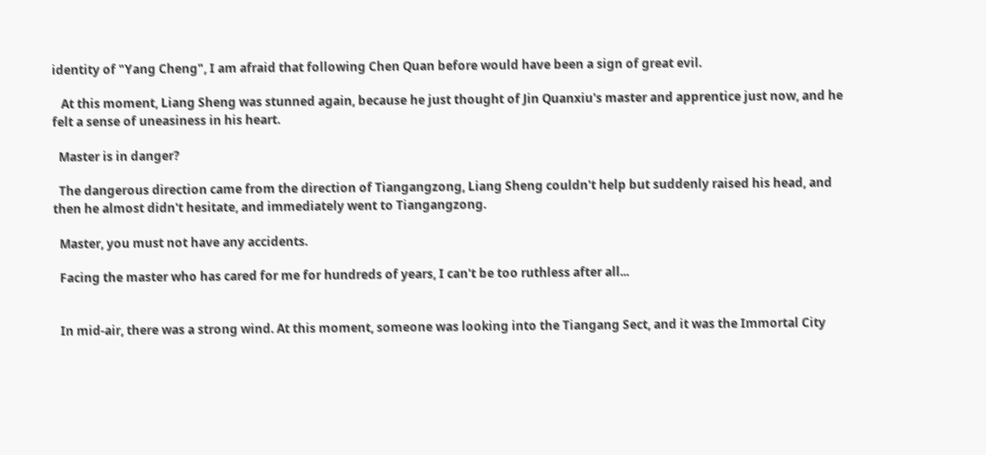identity of "Yang Cheng", I am afraid that following Chen Quan before would have been a sign of great evil.

   At this moment, Liang Sheng was stunned again, because he just thought of Jin Quanxiu's master and apprentice just now, and he felt a sense of uneasiness in his heart.

  Master is in danger?

  The dangerous direction came from the direction of Tiangangzong, Liang Sheng couldn't help but suddenly raised his head, and then he almost didn't hesitate, and immediately went to Tiangangzong.

  Master, you must not have any accidents.

  Facing the master who has cared for me for hundreds of years, I can't be too ruthless after all...


  In mid-air, there was a strong wind. At this moment, someone was looking into the Tiangang Sect, and it was the Immortal City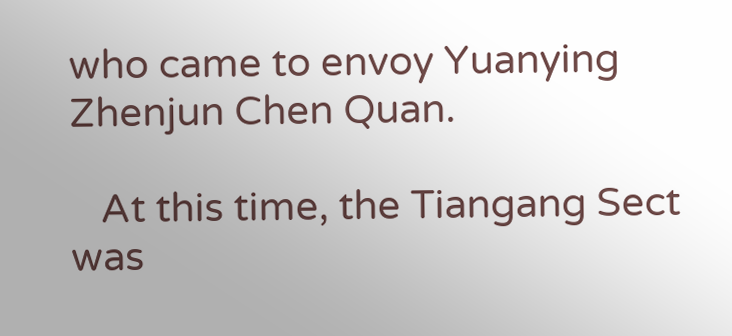who came to envoy Yuanying Zhenjun Chen Quan.

   At this time, the Tiangang Sect was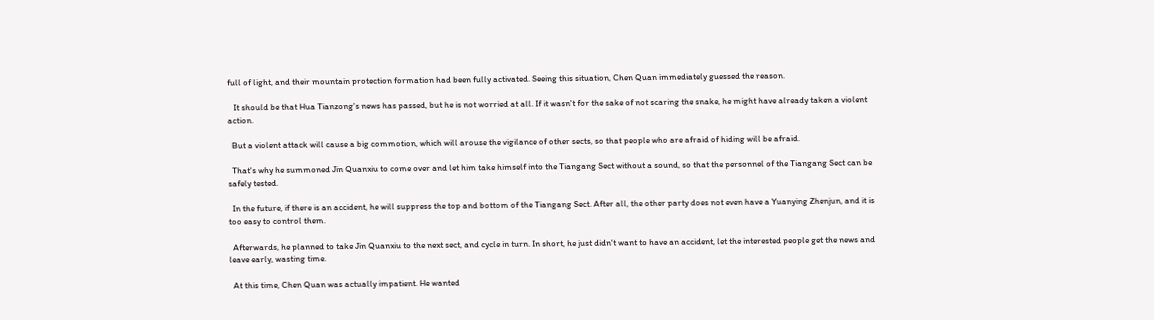full of light, and their mountain protection formation had been fully activated. Seeing this situation, Chen Quan immediately guessed the reason.

   It should be that Hua Tianzong's news has passed, but he is not worried at all. If it wasn't for the sake of not scaring the snake, he might have already taken a violent action.

  But a violent attack will cause a big commotion, which will arouse the vigilance of other sects, so that people who are afraid of hiding will be afraid.

  That's why he summoned Jin Quanxiu to come over and let him take himself into the Tiangang Sect without a sound, so that the personnel of the Tiangang Sect can be safely tested.

  In the future, if there is an accident, he will suppress the top and bottom of the Tiangang Sect. After all, the other party does not even have a Yuanying Zhenjun, and it is too easy to control them.

  Afterwards, he planned to take Jin Quanxiu to the next sect, and cycle in turn. In short, he just didn't want to have an accident, let the interested people get the news and leave early, wasting time.

  At this time, Chen Quan was actually impatient. He wanted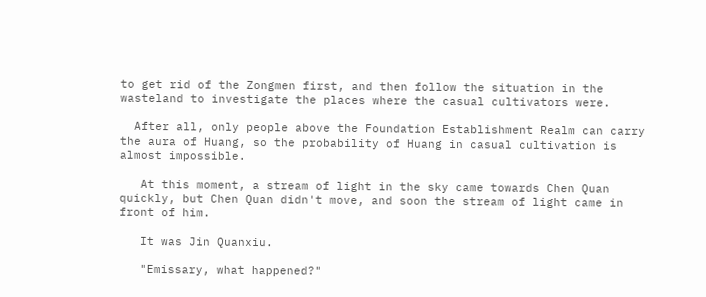to get rid of the Zongmen first, and then follow the situation in the wasteland to investigate the places where the casual cultivators were.

  After all, only people above the Foundation Establishment Realm can carry the aura of Huang, so the probability of Huang in casual cultivation is almost impossible.

   At this moment, a stream of light in the sky came towards Chen Quan quickly, but Chen Quan didn't move, and soon the stream of light came in front of him.

   It was Jin Quanxiu.

   "Emissary, what happened?"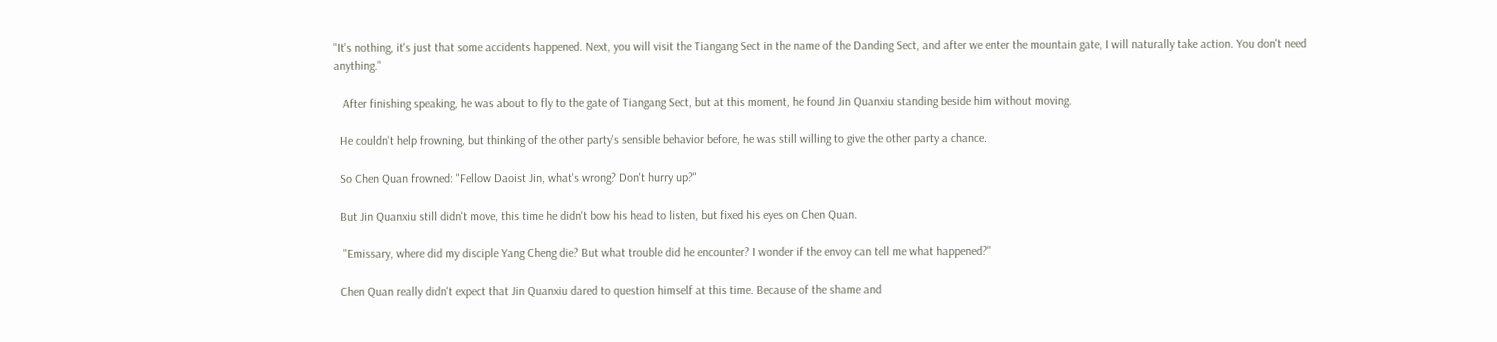"It's nothing, it's just that some accidents happened. Next, you will visit the Tiangang Sect in the name of the Danding Sect, and after we enter the mountain gate, I will naturally take action. You don't need anything."

   After finishing speaking, he was about to fly to the gate of Tiangang Sect, but at this moment, he found Jin Quanxiu standing beside him without moving.

  He couldn't help frowning, but thinking of the other party's sensible behavior before, he was still willing to give the other party a chance.

  So Chen Quan frowned: "Fellow Daoist Jin, what's wrong? Don't hurry up?"

  But Jin Quanxiu still didn't move, this time he didn't bow his head to listen, but fixed his eyes on Chen Quan.

   "Emissary, where did my disciple Yang Cheng die? But what trouble did he encounter? I wonder if the envoy can tell me what happened?"

  Chen Quan really didn't expect that Jin Quanxiu dared to question himself at this time. Because of the shame and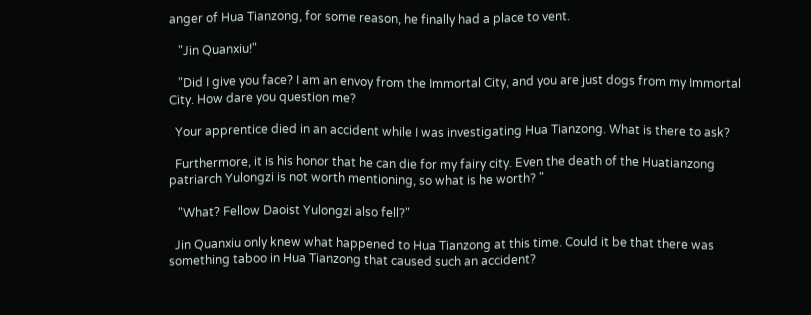anger of Hua Tianzong, for some reason, he finally had a place to vent.

   "Jin Quanxiu!"

   "Did I give you face? I am an envoy from the Immortal City, and you are just dogs from my Immortal City. How dare you question me?

  Your apprentice died in an accident while I was investigating Hua Tianzong. What is there to ask?

  Furthermore, it is his honor that he can die for my fairy city. Even the death of the Huatianzong patriarch Yulongzi is not worth mentioning, so what is he worth? "

   "What? Fellow Daoist Yulongzi also fell?"

  Jin Quanxiu only knew what happened to Hua Tianzong at this time. Could it be that there was something taboo in Hua Tianzong that caused such an accident?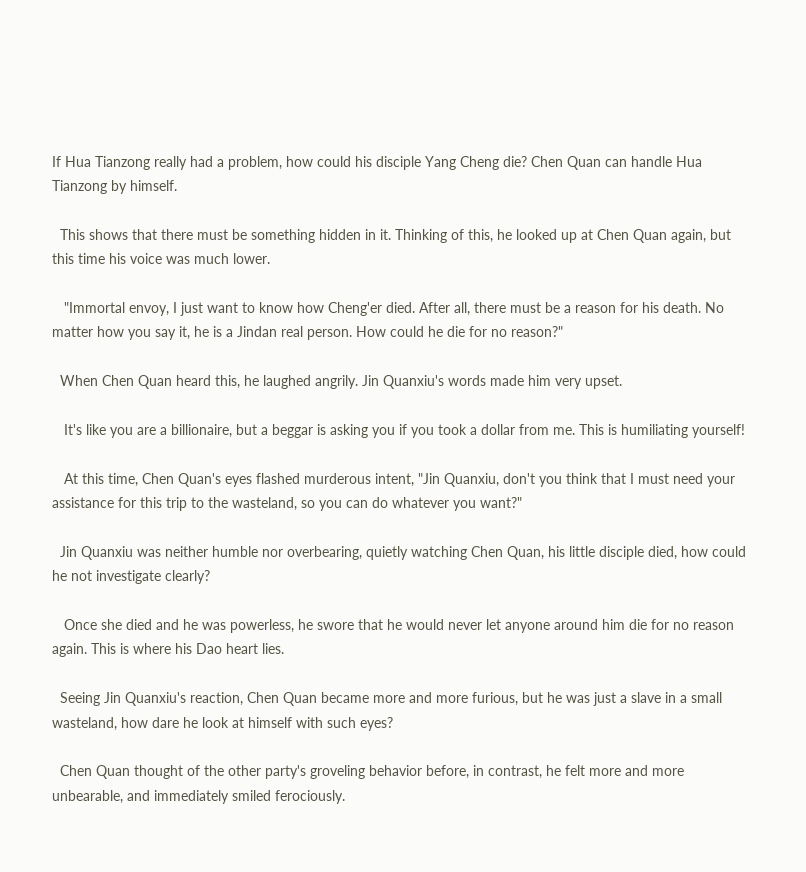If Hua Tianzong really had a problem, how could his disciple Yang Cheng die? Chen Quan can handle Hua Tianzong by himself.

  This shows that there must be something hidden in it. Thinking of this, he looked up at Chen Quan again, but this time his voice was much lower.

   "Immortal envoy, I just want to know how Cheng'er died. After all, there must be a reason for his death. No matter how you say it, he is a Jindan real person. How could he die for no reason?"

  When Chen Quan heard this, he laughed angrily. Jin Quanxiu's words made him very upset.

   It's like you are a billionaire, but a beggar is asking you if you took a dollar from me. This is humiliating yourself!

   At this time, Chen Quan's eyes flashed murderous intent, "Jin Quanxiu, don't you think that I must need your assistance for this trip to the wasteland, so you can do whatever you want?"

  Jin Quanxiu was neither humble nor overbearing, quietly watching Chen Quan, his little disciple died, how could he not investigate clearly?

   Once she died and he was powerless, he swore that he would never let anyone around him die for no reason again. This is where his Dao heart lies.

  Seeing Jin Quanxiu's reaction, Chen Quan became more and more furious, but he was just a slave in a small wasteland, how dare he look at himself with such eyes?

  Chen Quan thought of the other party's groveling behavior before, in contrast, he felt more and more unbearable, and immediately smiled ferociously.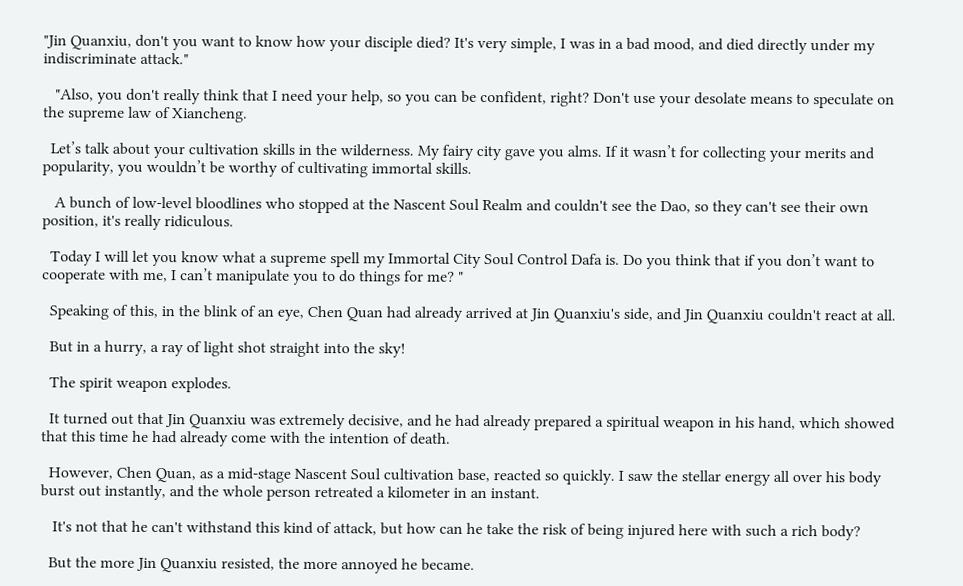"Jin Quanxiu, don't you want to know how your disciple died? It's very simple, I was in a bad mood, and died directly under my indiscriminate attack."

   "Also, you don't really think that I need your help, so you can be confident, right? Don't use your desolate means to speculate on the supreme law of Xiancheng.

  Let’s talk about your cultivation skills in the wilderness. My fairy city gave you alms. If it wasn’t for collecting your merits and popularity, you wouldn’t be worthy of cultivating immortal skills.

   A bunch of low-level bloodlines who stopped at the Nascent Soul Realm and couldn't see the Dao, so they can't see their own position, it's really ridiculous.

  Today I will let you know what a supreme spell my Immortal City Soul Control Dafa is. Do you think that if you don’t want to cooperate with me, I can’t manipulate you to do things for me? "

  Speaking of this, in the blink of an eye, Chen Quan had already arrived at Jin Quanxiu's side, and Jin Quanxiu couldn't react at all.

  But in a hurry, a ray of light shot straight into the sky!

  The spirit weapon explodes.

  It turned out that Jin Quanxiu was extremely decisive, and he had already prepared a spiritual weapon in his hand, which showed that this time he had already come with the intention of death.

  However, Chen Quan, as a mid-stage Nascent Soul cultivation base, reacted so quickly. I saw the stellar energy all over his body burst out instantly, and the whole person retreated a kilometer in an instant.

   It's not that he can't withstand this kind of attack, but how can he take the risk of being injured here with such a rich body?

  But the more Jin Quanxiu resisted, the more annoyed he became.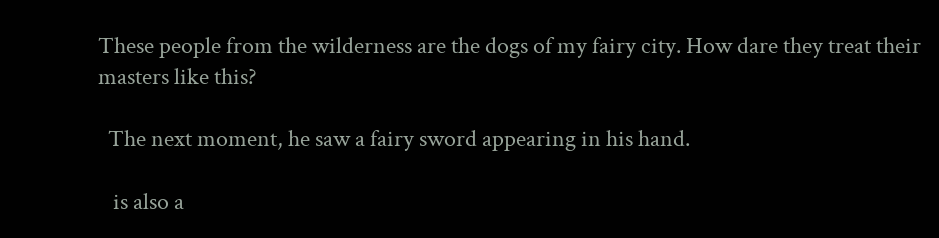These people from the wilderness are the dogs of my fairy city. How dare they treat their masters like this?

  The next moment, he saw a fairy sword appearing in his hand.

   is also a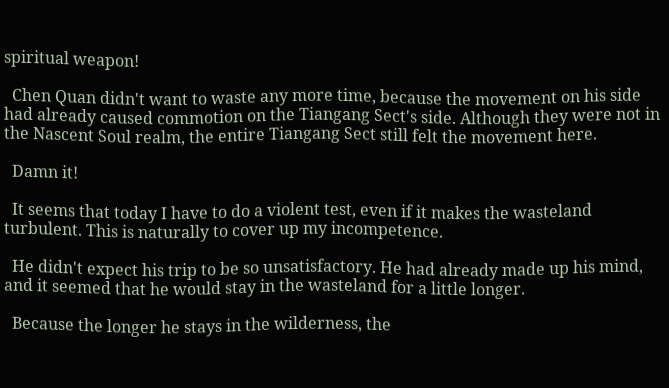spiritual weapon!

  Chen Quan didn't want to waste any more time, because the movement on his side had already caused commotion on the Tiangang Sect's side. Although they were not in the Nascent Soul realm, the entire Tiangang Sect still felt the movement here.

  Damn it!

  It seems that today I have to do a violent test, even if it makes the wasteland turbulent. This is naturally to cover up my incompetence.

  He didn't expect his trip to be so unsatisfactory. He had already made up his mind, and it seemed that he would stay in the wasteland for a little longer.

  Because the longer he stays in the wilderness, the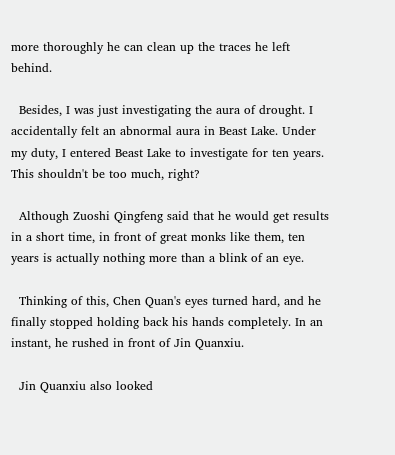more thoroughly he can clean up the traces he left behind.

  Besides, I was just investigating the aura of drought. I accidentally felt an abnormal aura in Beast Lake. Under my duty, I entered Beast Lake to investigate for ten years. This shouldn't be too much, right?

  Although Zuoshi Qingfeng said that he would get results in a short time, in front of great monks like them, ten years is actually nothing more than a blink of an eye.

  Thinking of this, Chen Quan's eyes turned hard, and he finally stopped holding back his hands completely. In an instant, he rushed in front of Jin Quanxiu.

  Jin Quanxiu also looked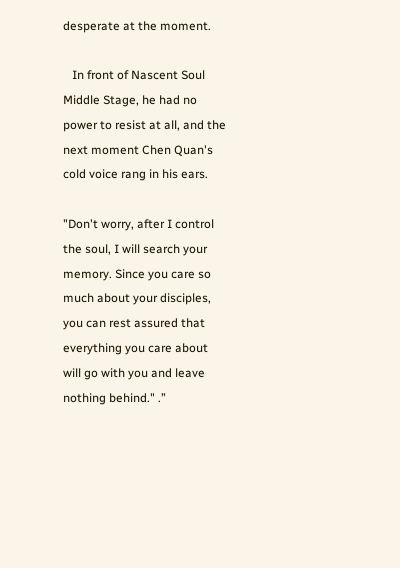desperate at the moment.

   In front of Nascent Soul Middle Stage, he had no power to resist at all, and the next moment Chen Quan's cold voice rang in his ears.

"Don't worry, after I control the soul, I will search your memory. Since you care so much about your disciples, you can rest assured that everything you care about will go with you and leave nothing behind." .”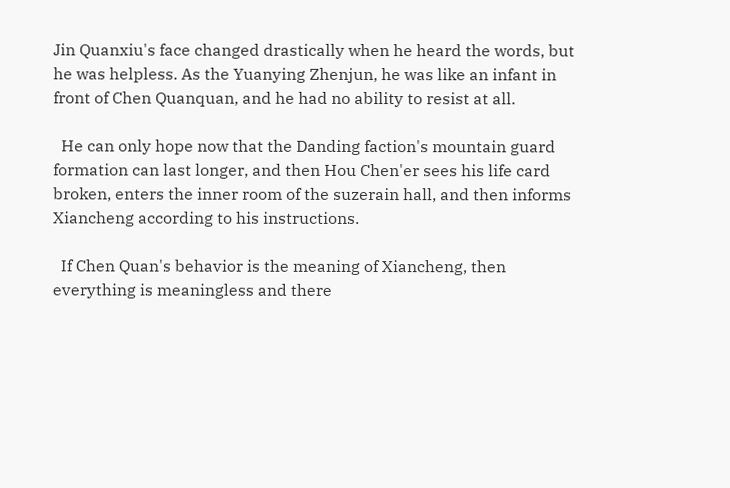Jin Quanxiu's face changed drastically when he heard the words, but he was helpless. As the Yuanying Zhenjun, he was like an infant in front of Chen Quanquan, and he had no ability to resist at all.

  He can only hope now that the Danding faction's mountain guard formation can last longer, and then Hou Chen'er sees his life card broken, enters the inner room of the suzerain hall, and then informs Xiancheng according to his instructions.

  If Chen Quan's behavior is the meaning of Xiancheng, then everything is meaningless and there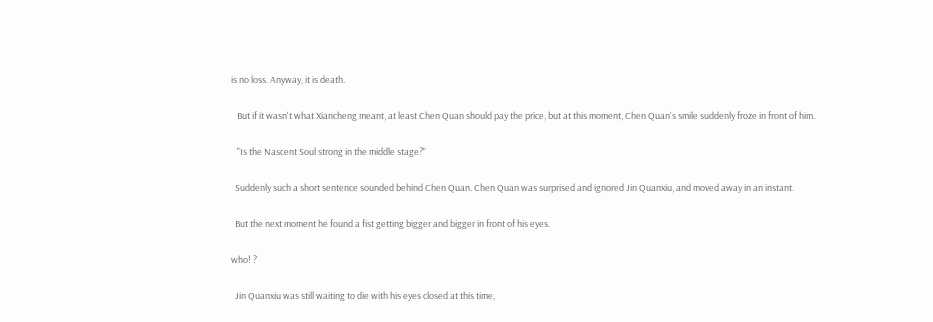is no loss. Anyway, it is death.

   But if it wasn't what Xiancheng meant, at least Chen Quan should pay the price, but at this moment, Chen Quan's smile suddenly froze in front of him.

   "Is the Nascent Soul strong in the middle stage?"

  Suddenly such a short sentence sounded behind Chen Quan. Chen Quan was surprised and ignored Jin Quanxiu, and moved away in an instant.

  But the next moment he found a fist getting bigger and bigger in front of his eyes.

who! ?

  Jin Quanxiu was still waiting to die with his eyes closed at this time,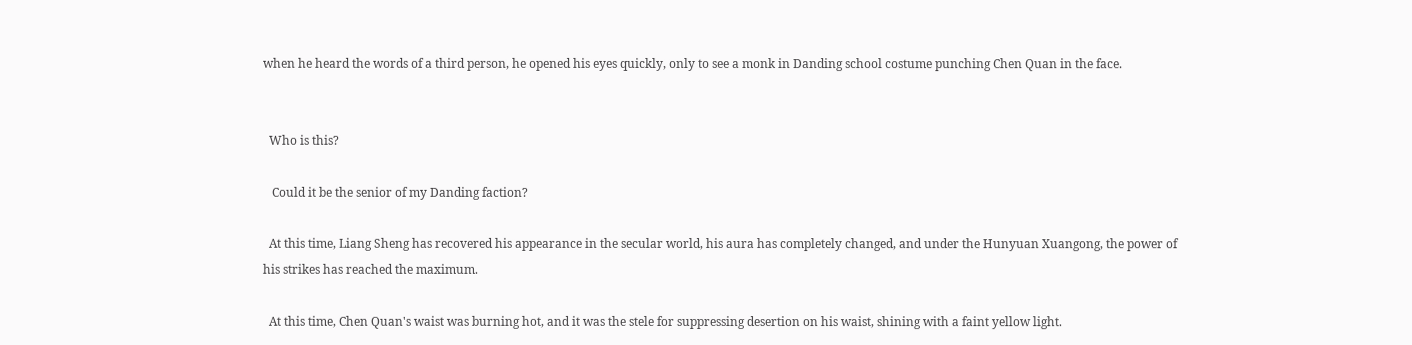when he heard the words of a third person, he opened his eyes quickly, only to see a monk in Danding school costume punching Chen Quan in the face.


  Who is this?

   Could it be the senior of my Danding faction?

  At this time, Liang Sheng has recovered his appearance in the secular world, his aura has completely changed, and under the Hunyuan Xuangong, the power of his strikes has reached the maximum.

  At this time, Chen Quan's waist was burning hot, and it was the stele for suppressing desertion on his waist, shining with a faint yellow light.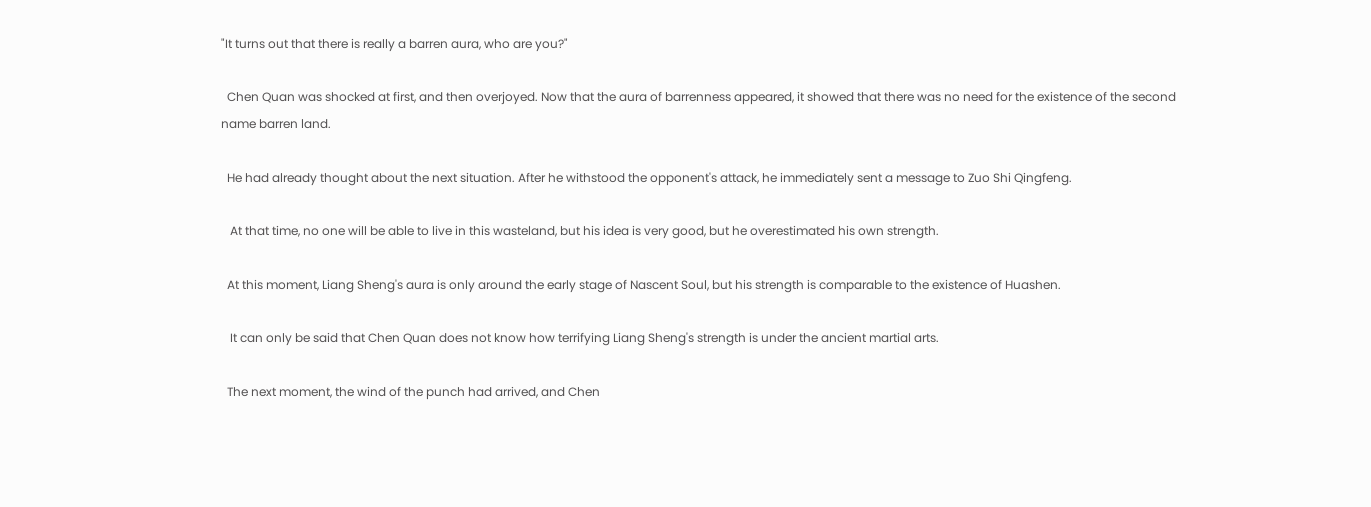"It turns out that there is really a barren aura, who are you?"

  Chen Quan was shocked at first, and then overjoyed. Now that the aura of barrenness appeared, it showed that there was no need for the existence of the second name barren land.

  He had already thought about the next situation. After he withstood the opponent's attack, he immediately sent a message to Zuo Shi Qingfeng.

   At that time, no one will be able to live in this wasteland, but his idea is very good, but he overestimated his own strength.

  At this moment, Liang Sheng's aura is only around the early stage of Nascent Soul, but his strength is comparable to the existence of Huashen.

   It can only be said that Chen Quan does not know how terrifying Liang Sheng's strength is under the ancient martial arts.

  The next moment, the wind of the punch had arrived, and Chen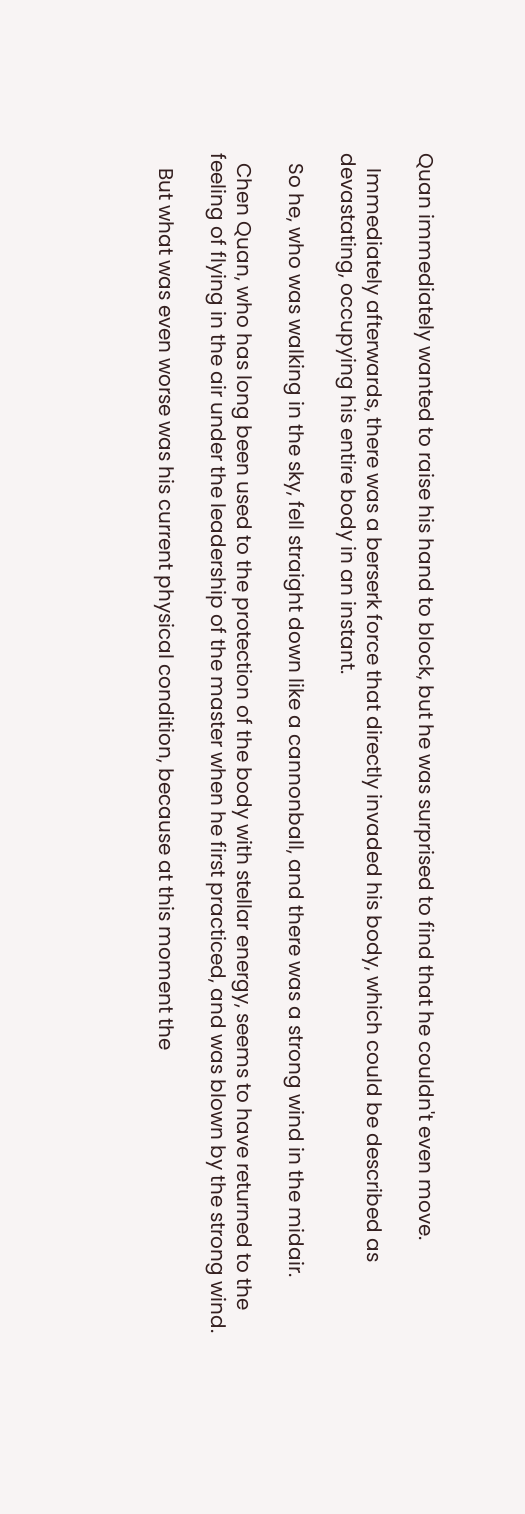Quan immediately wanted to raise his hand to block, but he was surprised to find that he couldn't even move.

   Immediately afterwards, there was a berserk force that directly invaded his body, which could be described as devastating, occupying his entire body in an instant.

  So he, who was walking in the sky, fell straight down like a cannonball, and there was a strong wind in the midair.

  Chen Quan, who has long been used to the protection of the body with stellar energy, seems to have returned to the feeling of flying in the air under the leadership of the master when he first practiced, and was blown by the strong wind.

   But what was even worse was his current physical condition, because at this moment the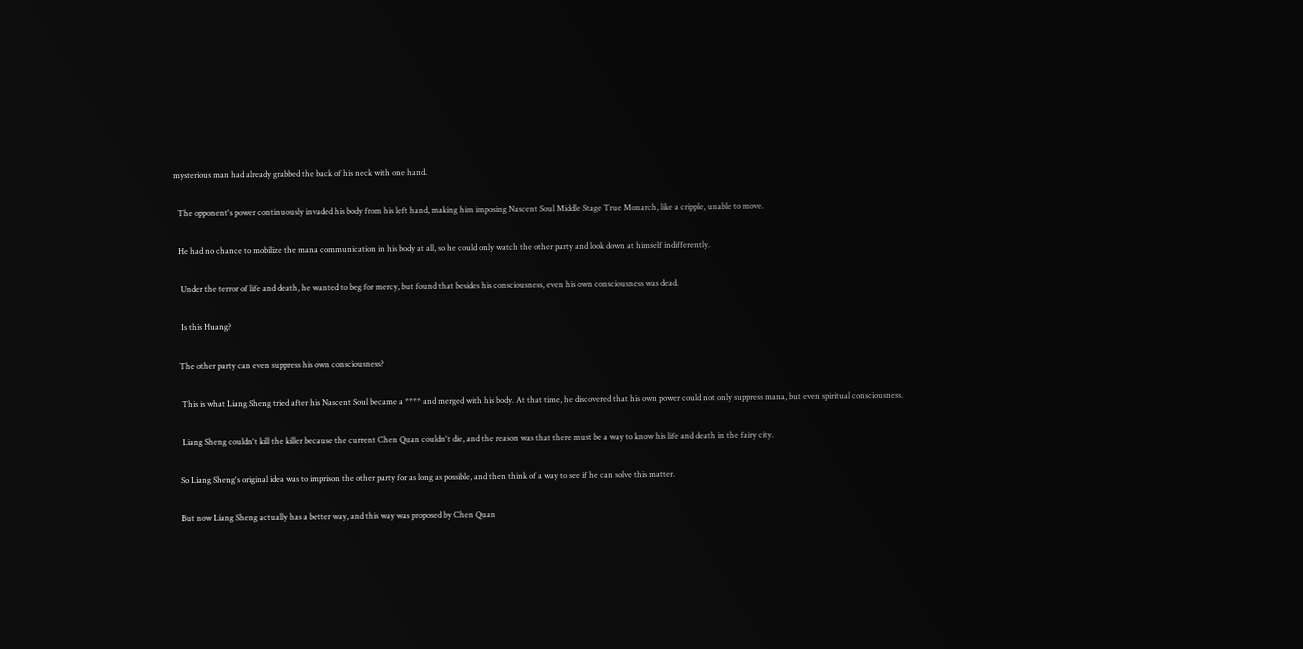mysterious man had already grabbed the back of his neck with one hand.

  The opponent's power continuously invaded his body from his left hand, making him imposing Nascent Soul Middle Stage True Monarch, like a cripple, unable to move.

  He had no chance to mobilize the mana communication in his body at all, so he could only watch the other party and look down at himself indifferently.

   Under the terror of life and death, he wanted to beg for mercy, but found that besides his consciousness, even his own consciousness was dead.

   Is this Huang?

  The other party can even suppress his own consciousness?

   This is what Liang Sheng tried after his Nascent Soul became a **** and merged with his body. At that time, he discovered that his own power could not only suppress mana, but even spiritual consciousness.

   Liang Sheng couldn't kill the killer because the current Chen Quan couldn't die, and the reason was that there must be a way to know his life and death in the fairy city.

  So Liang Sheng's original idea was to imprison the other party for as long as possible, and then think of a way to see if he can solve this matter.

  But now Liang Sheng actually has a better way, and this way was proposed by Chen Quan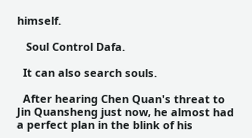himself.

   Soul Control Dafa.

  It can also search souls.

  After hearing Chen Quan's threat to Jin Quansheng just now, he almost had a perfect plan in the blink of his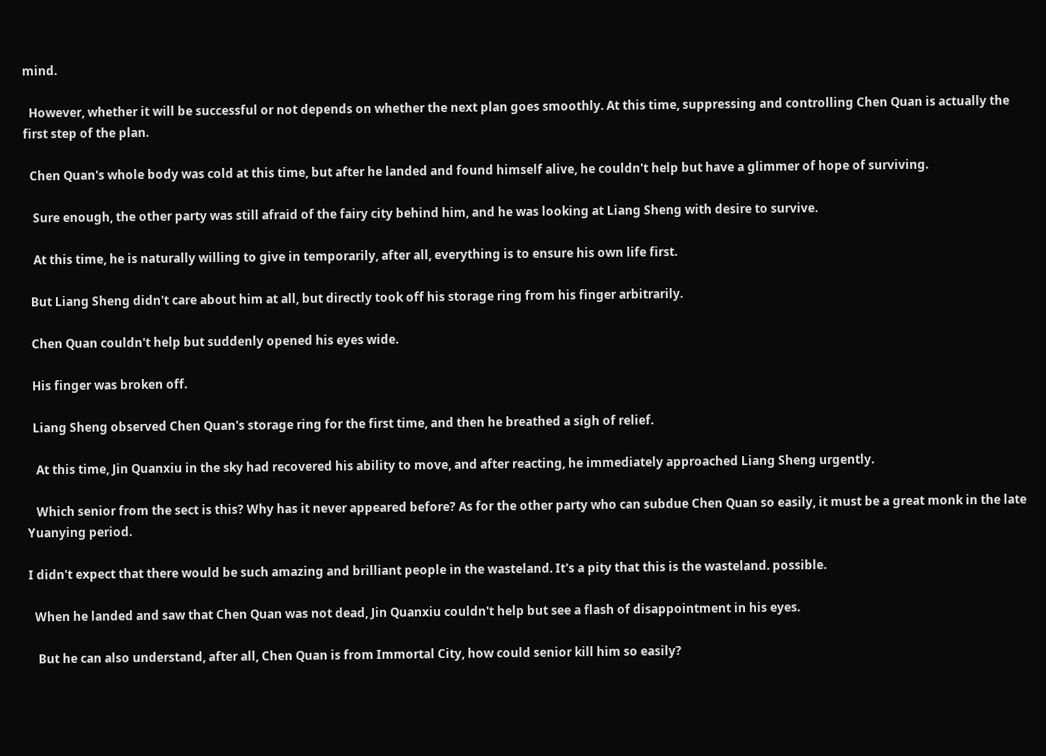mind.

  However, whether it will be successful or not depends on whether the next plan goes smoothly. At this time, suppressing and controlling Chen Quan is actually the first step of the plan.

  Chen Quan's whole body was cold at this time, but after he landed and found himself alive, he couldn't help but have a glimmer of hope of surviving.

   Sure enough, the other party was still afraid of the fairy city behind him, and he was looking at Liang Sheng with desire to survive.

   At this time, he is naturally willing to give in temporarily, after all, everything is to ensure his own life first.

  But Liang Sheng didn't care about him at all, but directly took off his storage ring from his finger arbitrarily.

  Chen Quan couldn't help but suddenly opened his eyes wide.

  His finger was broken off.

  Liang Sheng observed Chen Quan's storage ring for the first time, and then he breathed a sigh of relief.

   At this time, Jin Quanxiu in the sky had recovered his ability to move, and after reacting, he immediately approached Liang Sheng urgently.

   Which senior from the sect is this? Why has it never appeared before? As for the other party who can subdue Chen Quan so easily, it must be a great monk in the late Yuanying period.

I didn't expect that there would be such amazing and brilliant people in the wasteland. It's a pity that this is the wasteland. possible.

  When he landed and saw that Chen Quan was not dead, Jin Quanxiu couldn't help but see a flash of disappointment in his eyes.

   But he can also understand, after all, Chen Quan is from Immortal City, how could senior kill him so easily?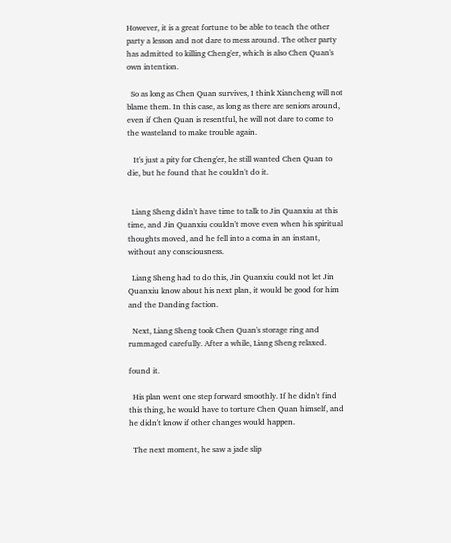However, it is a great fortune to be able to teach the other party a lesson and not dare to mess around. The other party has admitted to killing Cheng'er, which is also Chen Quan's own intention.

  So as long as Chen Quan survives, I think Xiancheng will not blame them. In this case, as long as there are seniors around, even if Chen Quan is resentful, he will not dare to come to the wasteland to make trouble again.

   It's just a pity for Cheng'er, he still wanted Chen Quan to die, but he found that he couldn't do it.


  Liang Sheng didn't have time to talk to Jin Quanxiu at this time, and Jin Quanxiu couldn't move even when his spiritual thoughts moved, and he fell into a coma in an instant, without any consciousness.

  Liang Sheng had to do this, Jin Quanxiu could not let Jin Quanxiu know about his next plan, it would be good for him and the Danding faction.

  Next, Liang Sheng took Chen Quan's storage ring and rummaged carefully. After a while, Liang Sheng relaxed.

found it.

  His plan went one step forward smoothly. If he didn't find this thing, he would have to torture Chen Quan himself, and he didn't know if other changes would happen.

  The next moment, he saw a jade slip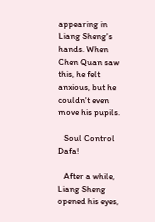appearing in Liang Sheng's hands. When Chen Quan saw this, he felt anxious, but he couldn't even move his pupils.

   Soul Control Dafa!

   After a while, Liang Sheng opened his eyes,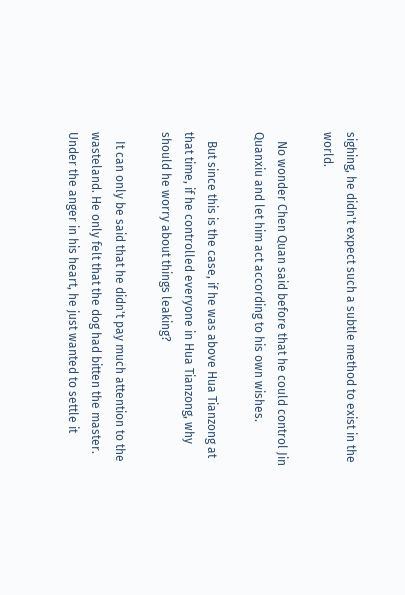sighing, he didn't expect such a subtle method to exist in the world.

   No wonder Chen Quan said before that he could control Jin Quanxiu and let him act according to his own wishes.

   But since this is the case, if he was above Hua Tianzong at that time, if he controlled everyone in Hua Tianzong, why should he worry about things leaking?

   It can only be said that he didn't pay much attention to the wasteland. He only felt that the dog had bitten the master. Under the anger in his heart, he just wanted to settle it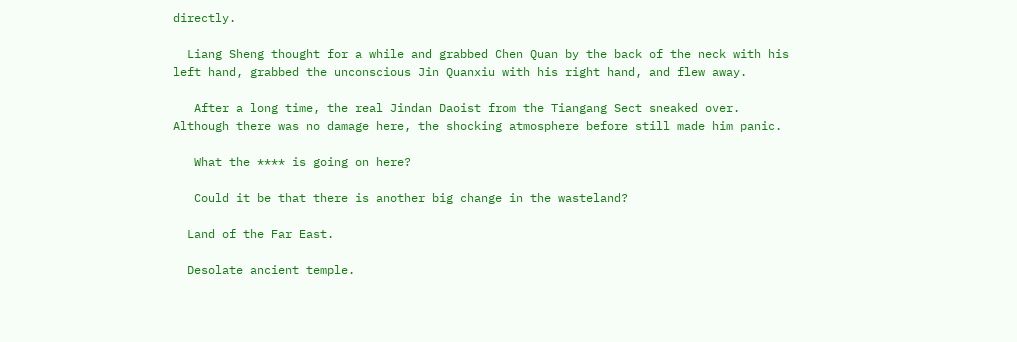directly.

  Liang Sheng thought for a while and grabbed Chen Quan by the back of the neck with his left hand, grabbed the unconscious Jin Quanxiu with his right hand, and flew away.

   After a long time, the real Jindan Daoist from the Tiangang Sect sneaked over. Although there was no damage here, the shocking atmosphere before still made him panic.

   What the **** is going on here?

   Could it be that there is another big change in the wasteland?

  Land of the Far East.

  Desolate ancient temple.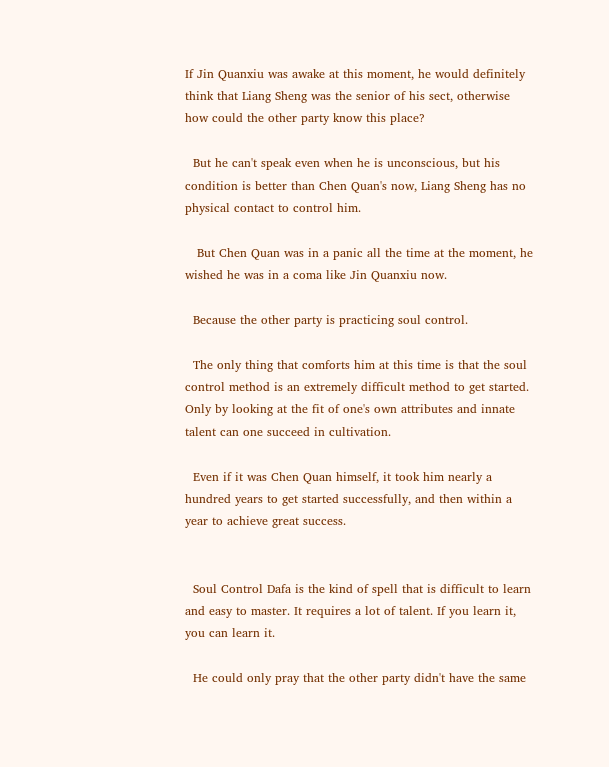If Jin Quanxiu was awake at this moment, he would definitely think that Liang Sheng was the senior of his sect, otherwise how could the other party know this place?

  But he can't speak even when he is unconscious, but his condition is better than Chen Quan's now, Liang Sheng has no physical contact to control him.

   But Chen Quan was in a panic all the time at the moment, he wished he was in a coma like Jin Quanxiu now.

  Because the other party is practicing soul control.

  The only thing that comforts him at this time is that the soul control method is an extremely difficult method to get started. Only by looking at the fit of one's own attributes and innate talent can one succeed in cultivation.

  Even if it was Chen Quan himself, it took him nearly a hundred years to get started successfully, and then within a year to achieve great success.


  Soul Control Dafa is the kind of spell that is difficult to learn and easy to master. It requires a lot of talent. If you learn it, you can learn it.

  He could only pray that the other party didn't have the same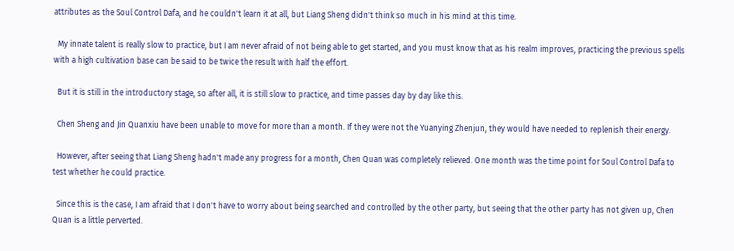attributes as the Soul Control Dafa, and he couldn't learn it at all, but Liang Sheng didn't think so much in his mind at this time.

  My innate talent is really slow to practice, but I am never afraid of not being able to get started, and you must know that as his realm improves, practicing the previous spells with a high cultivation base can be said to be twice the result with half the effort.

  But it is still in the introductory stage, so after all, it is still slow to practice, and time passes day by day like this.

  Chen Sheng and Jin Quanxiu have been unable to move for more than a month. If they were not the Yuanying Zhenjun, they would have needed to replenish their energy.

  However, after seeing that Liang Sheng hadn't made any progress for a month, Chen Quan was completely relieved. One month was the time point for Soul Control Dafa to test whether he could practice.

  Since this is the case, I am afraid that I don't have to worry about being searched and controlled by the other party, but seeing that the other party has not given up, Chen Quan is a little perverted.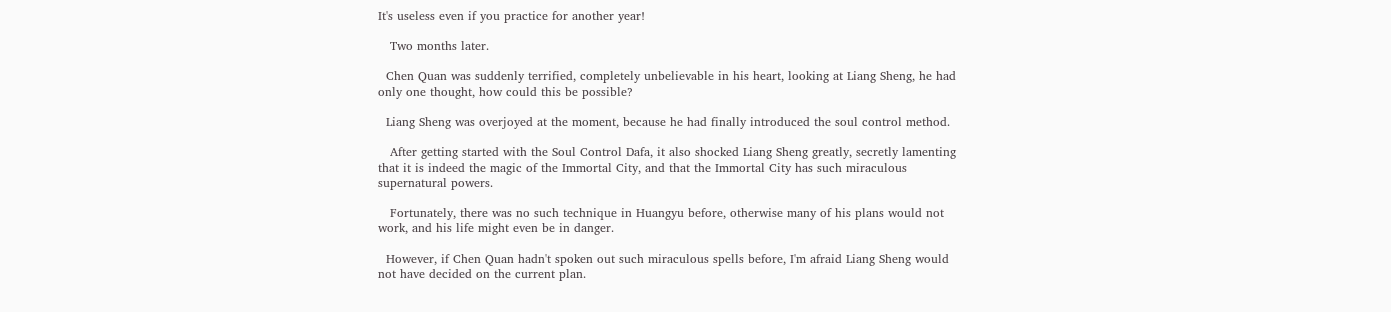It's useless even if you practice for another year!

   Two months later.

  Chen Quan was suddenly terrified, completely unbelievable in his heart, looking at Liang Sheng, he had only one thought, how could this be possible?

  Liang Sheng was overjoyed at the moment, because he had finally introduced the soul control method.

   After getting started with the Soul Control Dafa, it also shocked Liang Sheng greatly, secretly lamenting that it is indeed the magic of the Immortal City, and that the Immortal City has such miraculous supernatural powers.

   Fortunately, there was no such technique in Huangyu before, otherwise many of his plans would not work, and his life might even be in danger.

  However, if Chen Quan hadn't spoken out such miraculous spells before, I'm afraid Liang Sheng would not have decided on the current plan.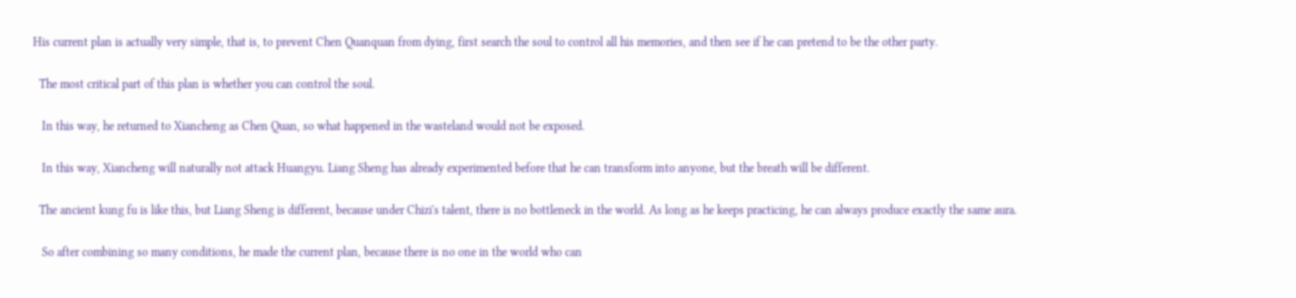His current plan is actually very simple, that is, to prevent Chen Quanquan from dying, first search the soul to control all his memories, and then see if he can pretend to be the other party.

  The most critical part of this plan is whether you can control the soul.

   In this way, he returned to Xiancheng as Chen Quan, so what happened in the wasteland would not be exposed.

   In this way, Xiancheng will naturally not attack Huangyu. Liang Sheng has already experimented before that he can transform into anyone, but the breath will be different.

  The ancient kung fu is like this, but Liang Sheng is different, because under Chizi's talent, there is no bottleneck in the world. As long as he keeps practicing, he can always produce exactly the same aura.

   So after combining so many conditions, he made the current plan, because there is no one in the world who can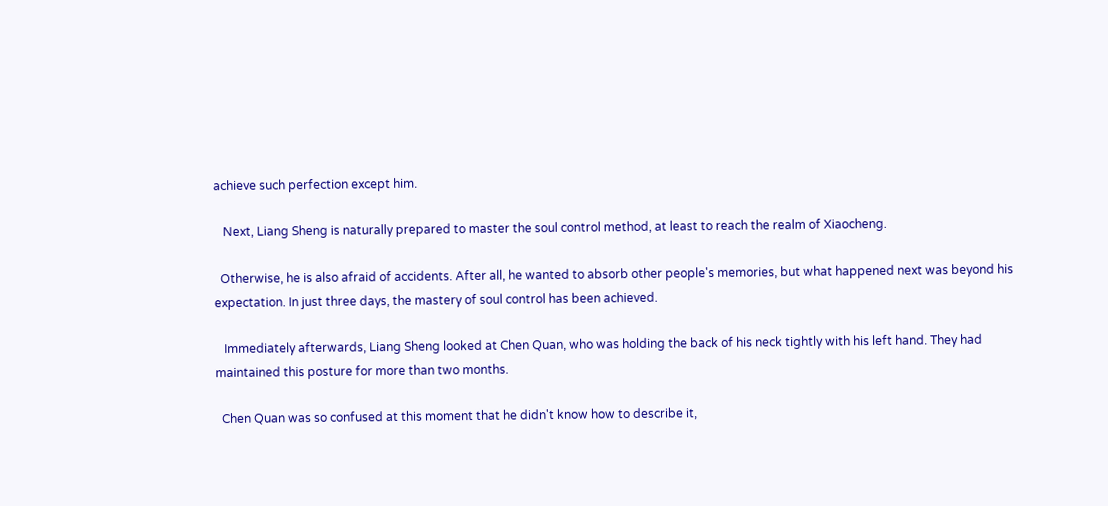achieve such perfection except him.

   Next, Liang Sheng is naturally prepared to master the soul control method, at least to reach the realm of Xiaocheng.

  Otherwise, he is also afraid of accidents. After all, he wanted to absorb other people's memories, but what happened next was beyond his expectation. In just three days, the mastery of soul control has been achieved.

   Immediately afterwards, Liang Sheng looked at Chen Quan, who was holding the back of his neck tightly with his left hand. They had maintained this posture for more than two months.

  Chen Quan was so confused at this moment that he didn't know how to describe it,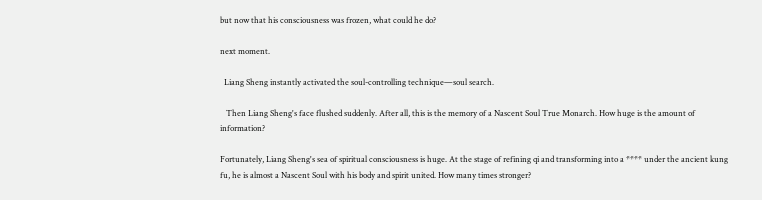but now that his consciousness was frozen, what could he do?

next moment.

  Liang Sheng instantly activated the soul-controlling technique—soul search.

   Then Liang Sheng's face flushed suddenly. After all, this is the memory of a Nascent Soul True Monarch. How huge is the amount of information?

Fortunately, Liang Sheng's sea of spiritual consciousness is huge. At the stage of refining qi and transforming into a **** under the ancient kung fu, he is almost a Nascent Soul with his body and spirit united. How many times stronger?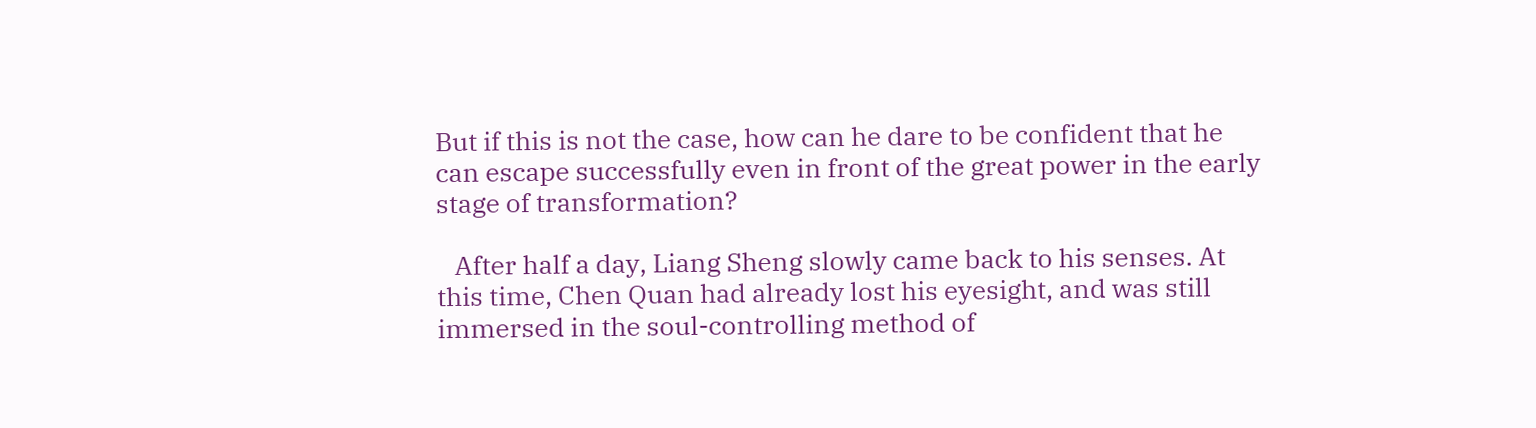But if this is not the case, how can he dare to be confident that he can escape successfully even in front of the great power in the early stage of transformation?

   After half a day, Liang Sheng slowly came back to his senses. At this time, Chen Quan had already lost his eyesight, and was still immersed in the soul-controlling method of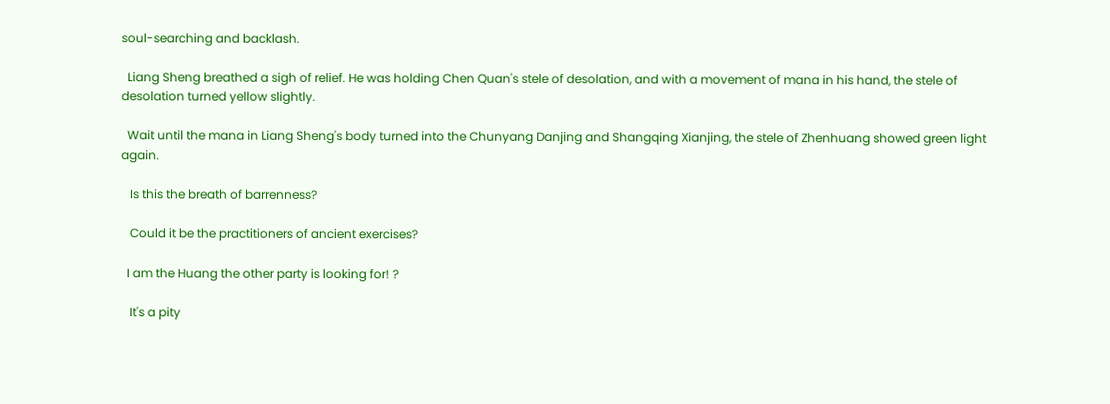soul-searching and backlash.

  Liang Sheng breathed a sigh of relief. He was holding Chen Quan's stele of desolation, and with a movement of mana in his hand, the stele of desolation turned yellow slightly.

  Wait until the mana in Liang Sheng's body turned into the Chunyang Danjing and Shangqing Xianjing, the stele of Zhenhuang showed green light again.

   Is this the breath of barrenness?

   Could it be the practitioners of ancient exercises?

  I am the Huang the other party is looking for! ?

   It's a pity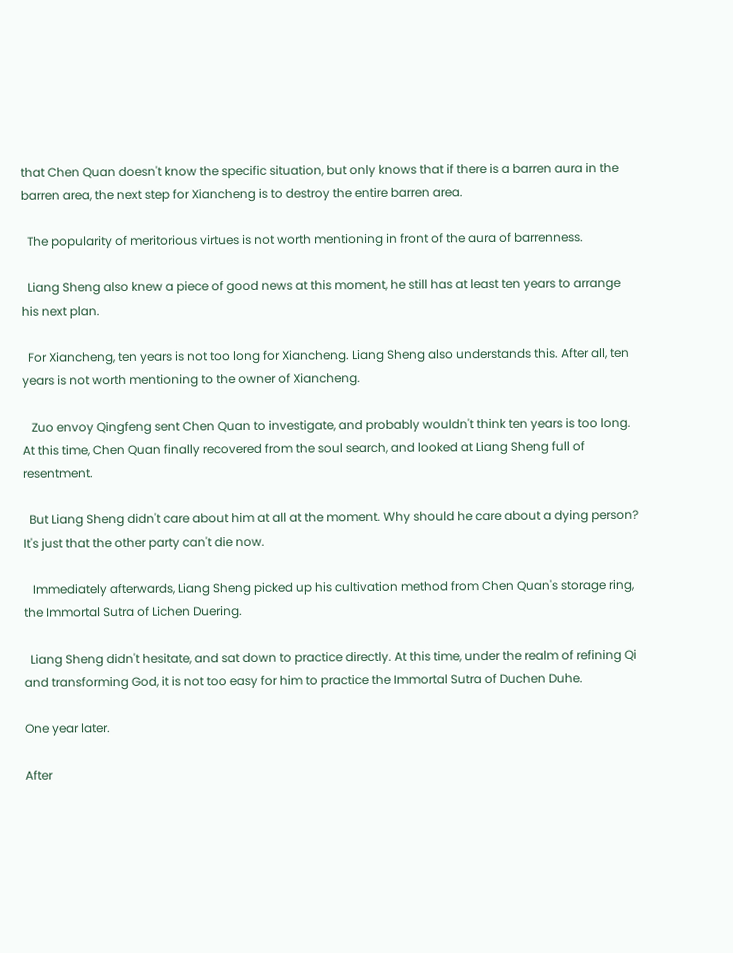that Chen Quan doesn't know the specific situation, but only knows that if there is a barren aura in the barren area, the next step for Xiancheng is to destroy the entire barren area.

  The popularity of meritorious virtues is not worth mentioning in front of the aura of barrenness.

  Liang Sheng also knew a piece of good news at this moment, he still has at least ten years to arrange his next plan.

  For Xiancheng, ten years is not too long for Xiancheng. Liang Sheng also understands this. After all, ten years is not worth mentioning to the owner of Xiancheng.

   Zuo envoy Qingfeng sent Chen Quan to investigate, and probably wouldn't think ten years is too long. At this time, Chen Quan finally recovered from the soul search, and looked at Liang Sheng full of resentment.

  But Liang Sheng didn't care about him at all at the moment. Why should he care about a dying person? It's just that the other party can't die now.

   Immediately afterwards, Liang Sheng picked up his cultivation method from Chen Quan's storage ring, the Immortal Sutra of Lichen Duering.

  Liang Sheng didn't hesitate, and sat down to practice directly. At this time, under the realm of refining Qi and transforming God, it is not too easy for him to practice the Immortal Sutra of Duchen Duhe.

One year later.

After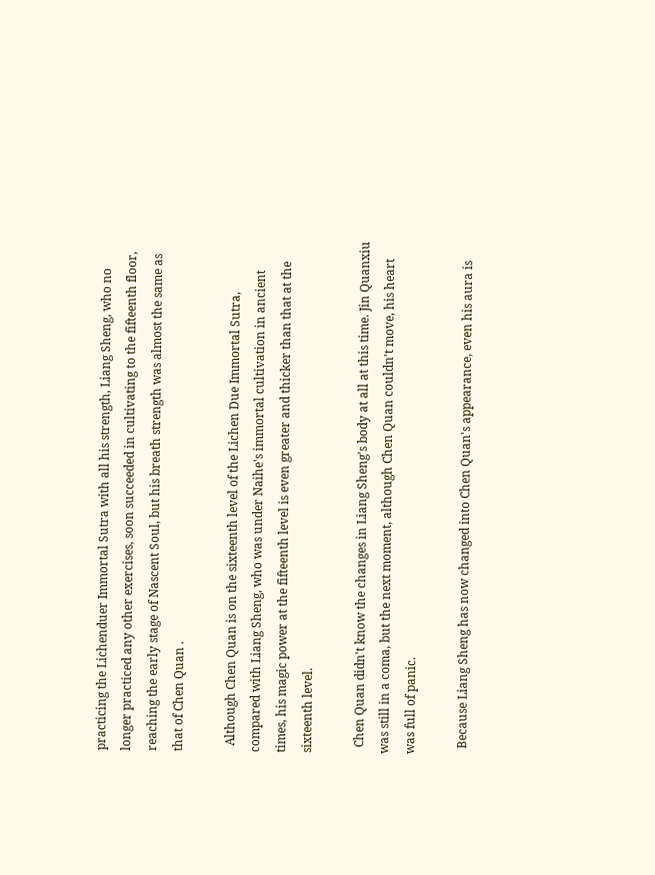practicing the Lichenduer Immortal Sutra with all his strength, Liang Sheng, who no longer practiced any other exercises, soon succeeded in cultivating to the fifteenth floor, reaching the early stage of Nascent Soul, but his breath strength was almost the same as that of Chen Quan .

  Although Chen Quan is on the sixteenth level of the Lichen Due Immortal Sutra, compared with Liang Sheng, who was under Naihe's immortal cultivation in ancient times, his magic power at the fifteenth level is even greater and thicker than that at the sixteenth level.

  Chen Quan didn't know the changes in Liang Sheng's body at all at this time. Jin Quanxiu was still in a coma, but the next moment, although Chen Quan couldn't move, his heart was full of panic.

  Because Liang Sheng has now changed into Chen Quan's appearance, even his aura is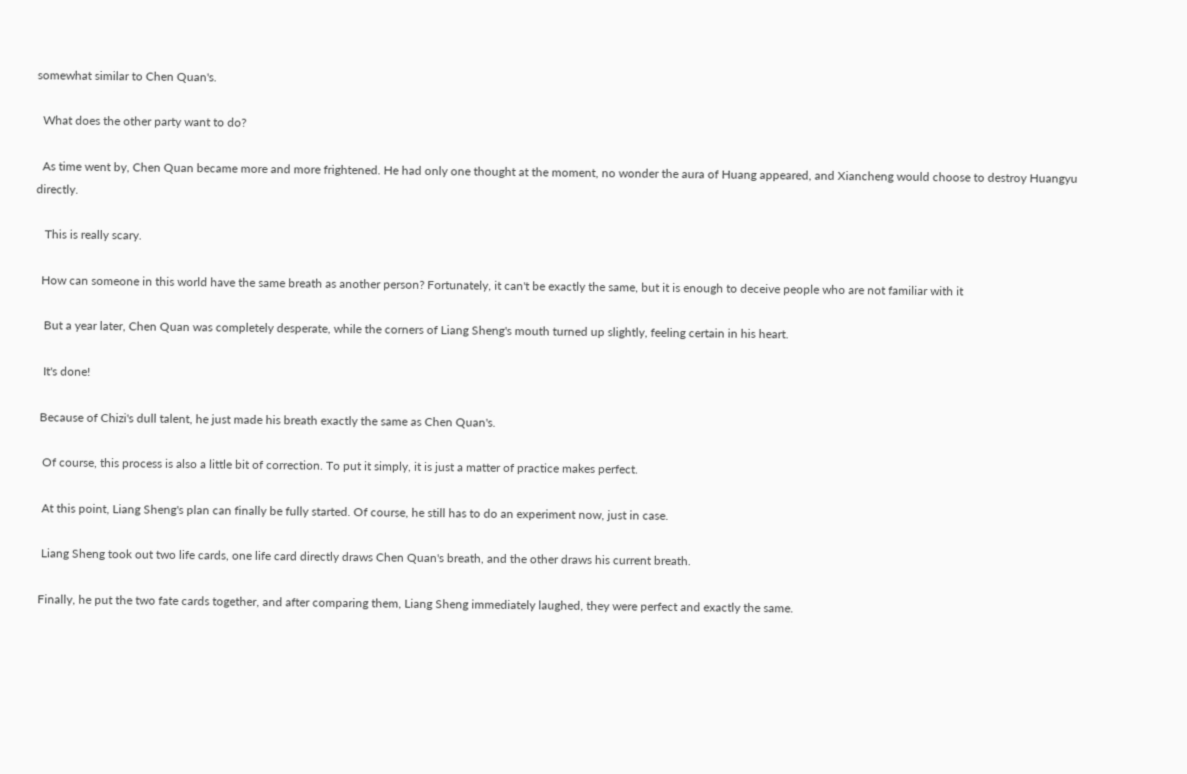somewhat similar to Chen Quan's.

  What does the other party want to do?

  As time went by, Chen Quan became more and more frightened. He had only one thought at the moment, no wonder the aura of Huang appeared, and Xiancheng would choose to destroy Huangyu directly.

   This is really scary.

  How can someone in this world have the same breath as another person? Fortunately, it can't be exactly the same, but it is enough to deceive people who are not familiar with it

   But a year later, Chen Quan was completely desperate, while the corners of Liang Sheng's mouth turned up slightly, feeling certain in his heart.

   It's done!

  Because of Chizi's dull talent, he just made his breath exactly the same as Chen Quan's.

   Of course, this process is also a little bit of correction. To put it simply, it is just a matter of practice makes perfect.

   At this point, Liang Sheng's plan can finally be fully started. Of course, he still has to do an experiment now, just in case.

   Liang Sheng took out two life cards, one life card directly draws Chen Quan's breath, and the other draws his current breath.

  Finally, he put the two fate cards together, and after comparing them, Liang Sheng immediately laughed, they were perfect and exactly the same.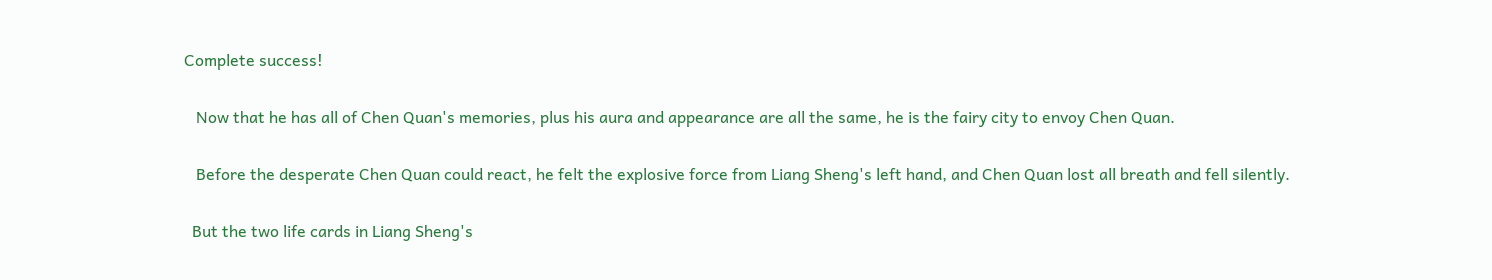Complete success!

   Now that he has all of Chen Quan's memories, plus his aura and appearance are all the same, he is the fairy city to envoy Chen Quan.

   Before the desperate Chen Quan could react, he felt the explosive force from Liang Sheng's left hand, and Chen Quan lost all breath and fell silently.

  But the two life cards in Liang Sheng's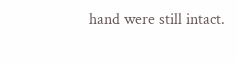hand were still intact.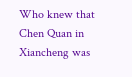Who knew that Chen Quan in Xiancheng was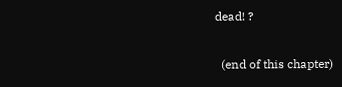dead! ?

  (end of this chapter)